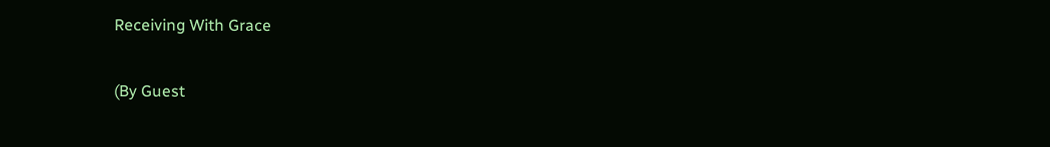Receiving With Grace

(By Guest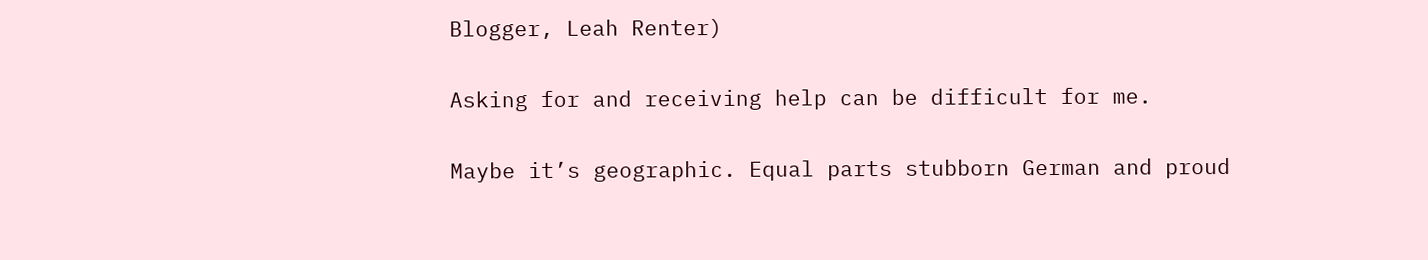Blogger, Leah Renter)

Asking for and receiving help can be difficult for me.

Maybe it’s geographic. Equal parts stubborn German and proud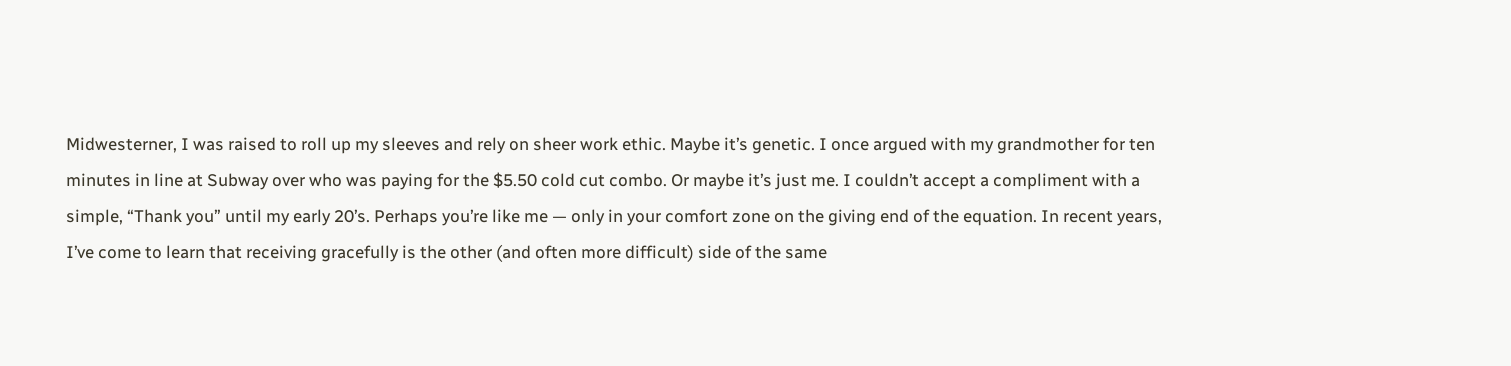Midwesterner, I was raised to roll up my sleeves and rely on sheer work ethic. Maybe it’s genetic. I once argued with my grandmother for ten minutes in line at Subway over who was paying for the $5.50 cold cut combo. Or maybe it’s just me. I couldn’t accept a compliment with a simple, “Thank you” until my early 20’s. Perhaps you’re like me — only in your comfort zone on the giving end of the equation. In recent years, I’ve come to learn that receiving gracefully is the other (and often more difficult) side of the same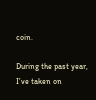coin.

During the past year, I’ve taken on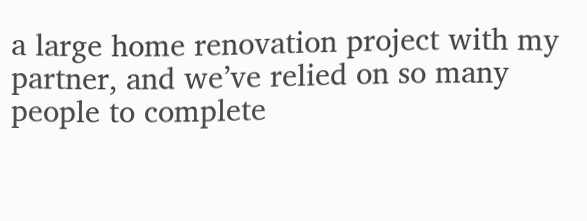a large home renovation project with my partner, and we’ve relied on so many people to complete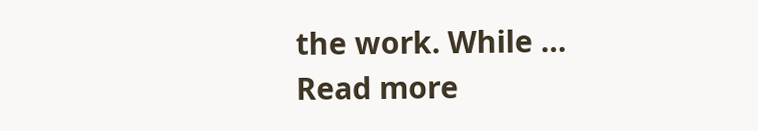the work. While …
Read more